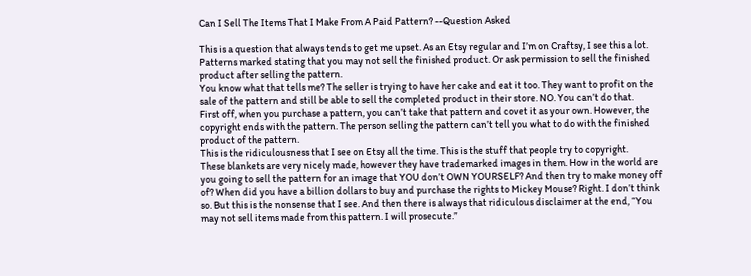Can I Sell The Items That I Make From A Paid Pattern? --Question Asked

This is a question that always tends to get me upset. As an Etsy regular and I’m on Craftsy, I see this a lot. Patterns marked stating that you may not sell the finished product. Or ask permission to sell the finished product after selling the pattern.
You know what that tells me? The seller is trying to have her cake and eat it too. They want to profit on the sale of the pattern and still be able to sell the completed product in their store. NO. You can’t do that.
First off, when you purchase a pattern, you can’t take that pattern and covet it as your own. However, the copyright ends with the pattern. The person selling the pattern can’t tell you what to do with the finished product of the pattern.
This is the ridiculousness that I see on Etsy all the time. This is the stuff that people try to copyright.
These blankets are very nicely made, however they have trademarked images in them. How in the world are you going to sell the pattern for an image that YOU don’t OWN YOURSELF? And then try to make money off of? When did you have a billion dollars to buy and purchase the rights to Mickey Mouse? Right. I don’t think so. But this is the nonsense that I see. And then there is always that ridiculous disclaimer at the end, “You may not sell items made from this pattern. I will prosecute.”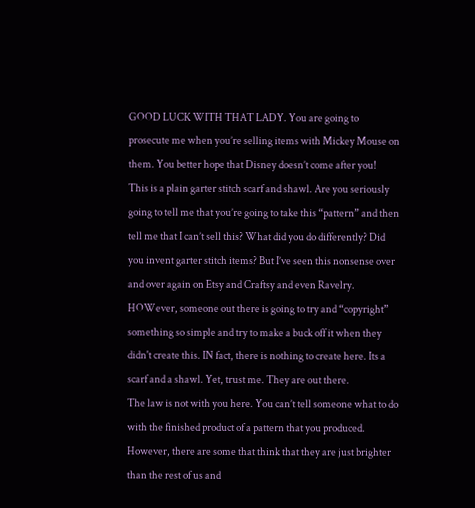GOOD LUCK WITH THAT LADY. You are going to prosecute me when you’re selling items with Mickey Mouse on them. You better hope that Disney doesn’t come after you!
This is a plain garter stitch scarf and shawl. Are you seriously going to tell me that you’re going to take this “pattern” and then tell me that I can’t sell this? What did you do differently? Did you invent garter stitch items? But I’ve seen this nonsense over and over again on Etsy and Craftsy and even Ravelry. HOWever, someone out there is going to try and “copyright” something so simple and try to make a buck off it when they didn't create this. IN fact, there is nothing to create here. Its a scarf and a shawl. Yet, trust me. They are out there.
The law is not with you here. You can’t tell someone what to do with the finished product of a pattern that you produced. However, there are some that think that they are just brighter than the rest of us and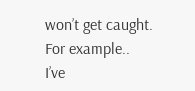won’t get caught. For example..
I’ve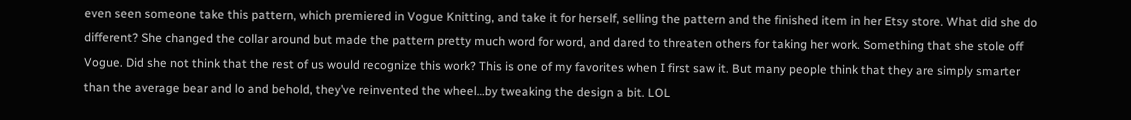even seen someone take this pattern, which premiered in Vogue Knitting, and take it for herself, selling the pattern and the finished item in her Etsy store. What did she do different? She changed the collar around but made the pattern pretty much word for word, and dared to threaten others for taking her work. Something that she stole off Vogue. Did she not think that the rest of us would recognize this work? This is one of my favorites when I first saw it. But many people think that they are simply smarter than the average bear and lo and behold, they’ve reinvented the wheel…by tweaking the design a bit. LOL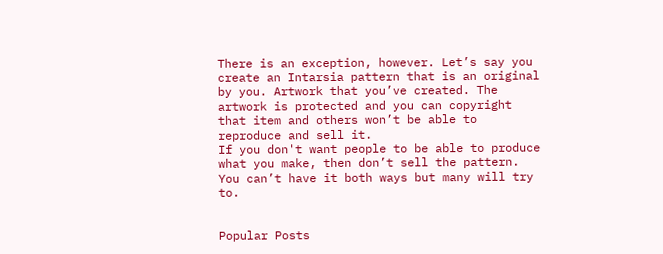There is an exception, however. Let’s say you create an Intarsia pattern that is an original by you. Artwork that you’ve created. The artwork is protected and you can copyright that item and others won’t be able to reproduce and sell it.
If you don't want people to be able to produce what you make, then don’t sell the pattern. You can’t have it both ways but many will try to.


Popular Posts